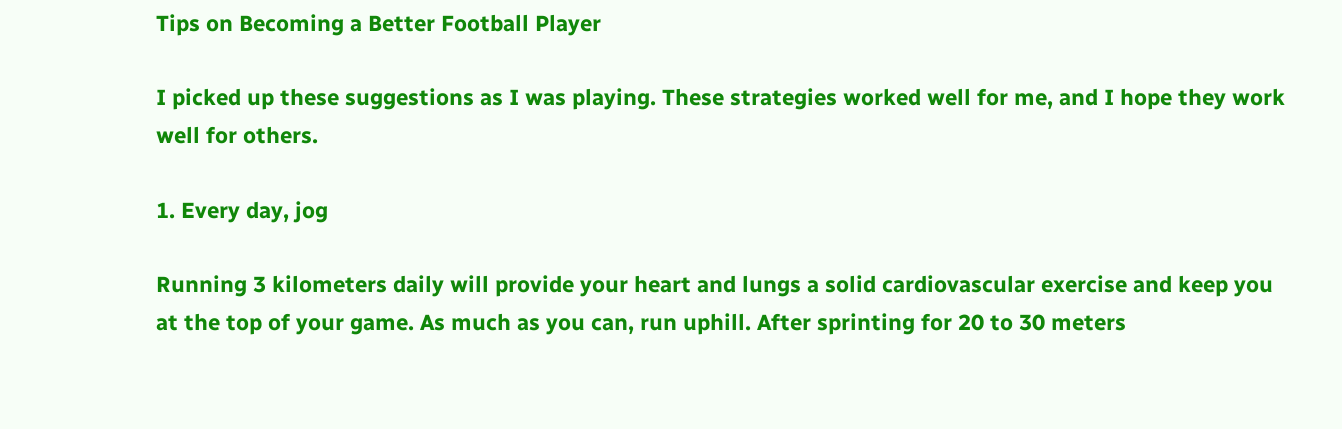Tips on Becoming a Better Football Player

I picked up these suggestions as I was playing. These strategies worked well for me, and I hope they work well for others.

1. Every day, jog

Running 3 kilometers daily will provide your heart and lungs a solid cardiovascular exercise and keep you at the top of your game. As much as you can, run uphill. After sprinting for 20 to 30 meters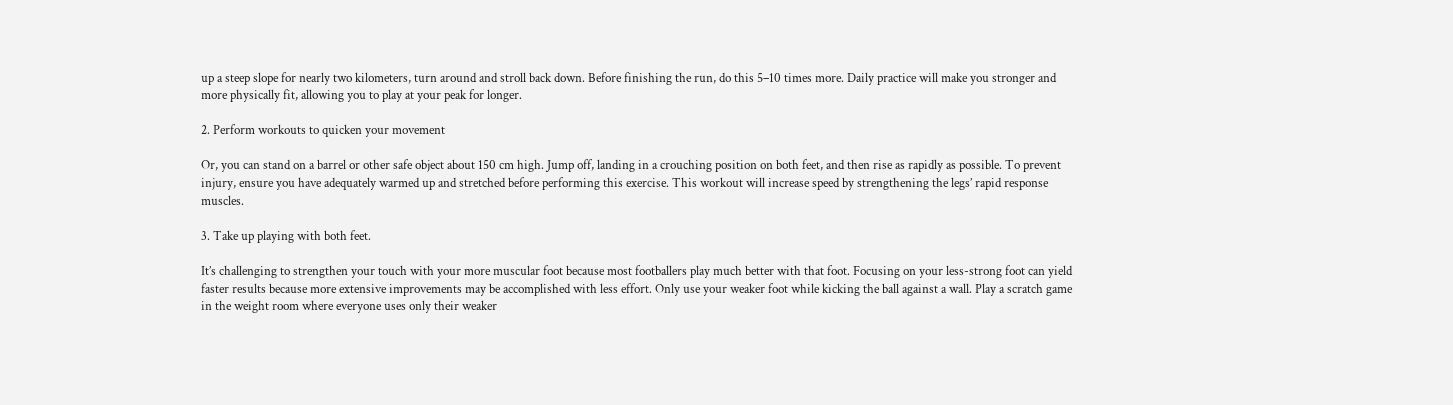up a steep slope for nearly two kilometers, turn around and stroll back down. Before finishing the run, do this 5–10 times more. Daily practice will make you stronger and more physically fit, allowing you to play at your peak for longer.

2. Perform workouts to quicken your movement

Or, you can stand on a barrel or other safe object about 150 cm high. Jump off, landing in a crouching position on both feet, and then rise as rapidly as possible. To prevent injury, ensure you have adequately warmed up and stretched before performing this exercise. This workout will increase speed by strengthening the legs’ rapid response muscles.

3. Take up playing with both feet.

It’s challenging to strengthen your touch with your more muscular foot because most footballers play much better with that foot. Focusing on your less-strong foot can yield faster results because more extensive improvements may be accomplished with less effort. Only use your weaker foot while kicking the ball against a wall. Play a scratch game in the weight room where everyone uses only their weaker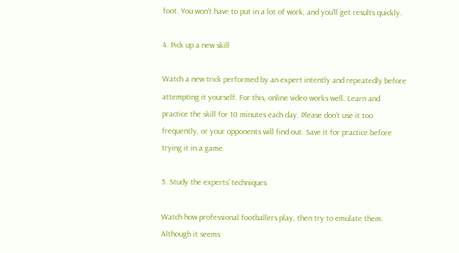foot. You won’t have to put in a lot of work, and you’ll get results quickly.

4. Pick up a new skill

Watch a new trick performed by an expert intently and repeatedly before attempting it yourself. For this, online video works well. Learn and practice the skill for 10 minutes each day. Please don’t use it too frequently, or your opponents will find out. Save it for practice before trying it in a game.

5. Study the experts’ techniques

Watch how professional footballers play, then try to emulate them. Although it seems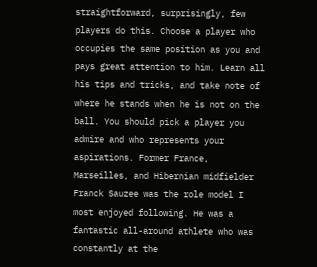straightforward, surprisingly, few players do this. Choose a player who occupies the same position as you and pays great attention to him. Learn all his tips and tricks, and take note of where he stands when he is not on the ball. You should pick a player you admire and who represents your aspirations. Former France, Marseilles, and Hibernian midfielder Franck Sauzee was the role model I most enjoyed following. He was a fantastic all-around athlete who was constantly at the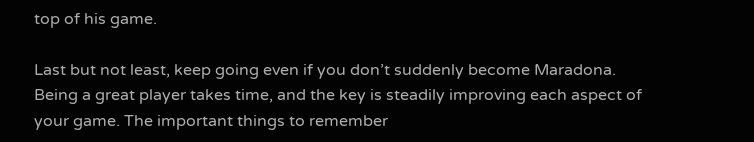top of his game.

Last but not least, keep going even if you don’t suddenly become Maradona. Being a great player takes time, and the key is steadily improving each aspect of your game. The important things to remember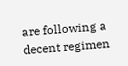are following a decent regimen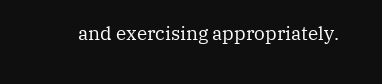and exercising appropriately.